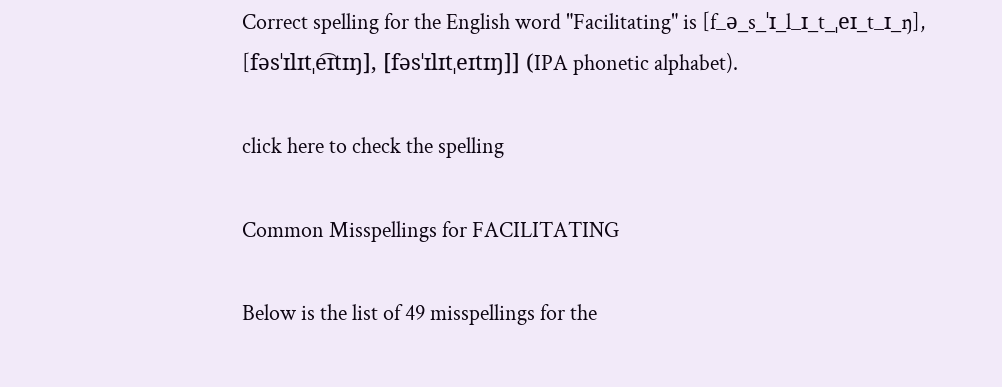Correct spelling for the English word "Facilitating" is [f_ə_s_ˈɪ_l_ɪ_t_ˌeɪ_t_ɪ_ŋ], [fəsˈɪlɪtˌe͡ɪtɪŋ], [fəsˈɪlɪtˌeɪtɪŋ]] (IPA phonetic alphabet).

click here to check the spelling

Common Misspellings for FACILITATING

Below is the list of 49 misspellings for the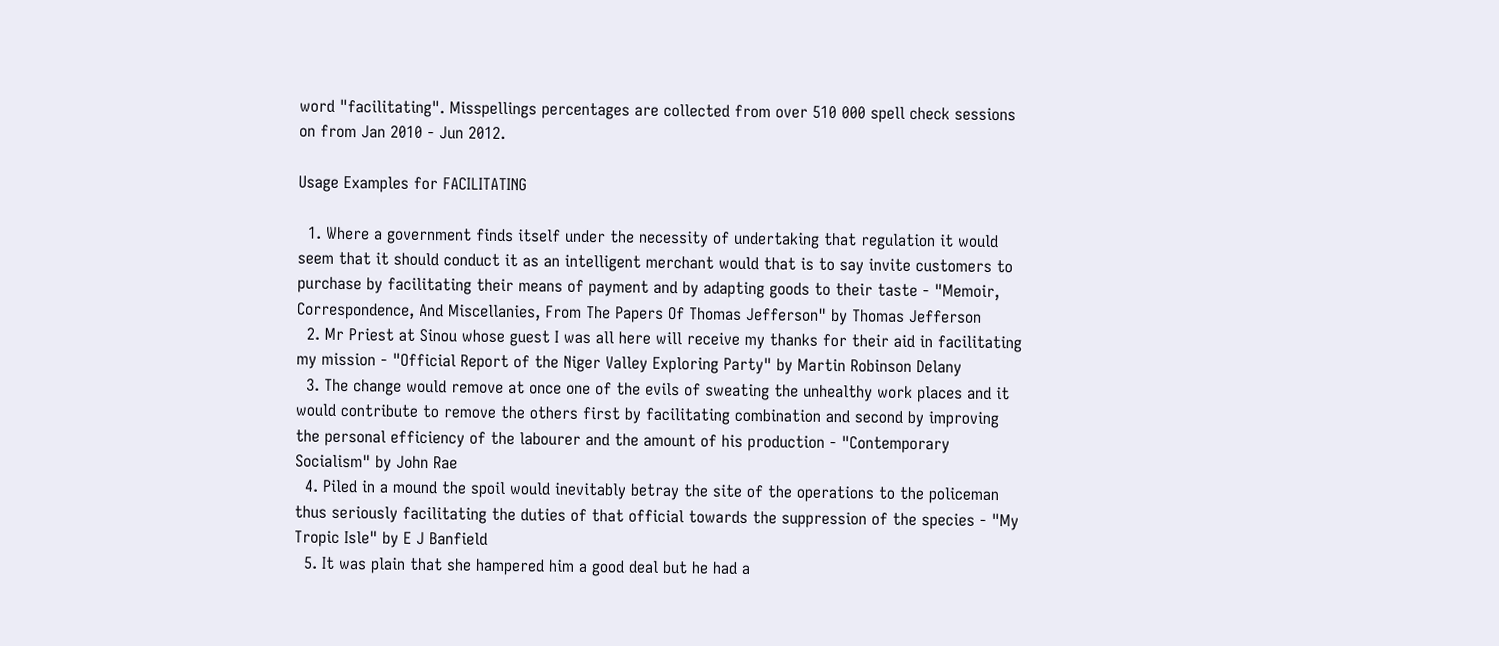word "facilitating". Misspellings percentages are collected from over 510 000 spell check sessions on from Jan 2010 - Jun 2012.

Usage Examples for FACILITATING

  1. Where a government finds itself under the necessity of undertaking that regulation it would seem that it should conduct it as an intelligent merchant would that is to say invite customers to purchase by facilitating their means of payment and by adapting goods to their taste - "Memoir, Correspondence, And Miscellanies, From The Papers Of Thomas Jefferson" by Thomas Jefferson
  2. Mr Priest at Sinou whose guest I was all here will receive my thanks for their aid in facilitating my mission - "Official Report of the Niger Valley Exploring Party" by Martin Robinson Delany
  3. The change would remove at once one of the evils of sweating the unhealthy work places and it would contribute to remove the others first by facilitating combination and second by improving the personal efficiency of the labourer and the amount of his production - "Contemporary Socialism" by John Rae
  4. Piled in a mound the spoil would inevitably betray the site of the operations to the policeman thus seriously facilitating the duties of that official towards the suppression of the species - "My Tropic Isle" by E J Banfield
  5. It was plain that she hampered him a good deal but he had a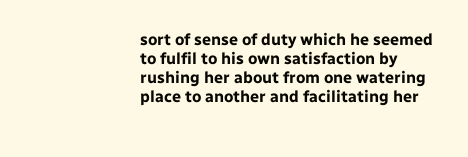sort of sense of duty which he seemed to fulfil to his own satisfaction by rushing her about from one watering place to another and facilitating her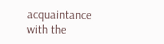acquaintance with the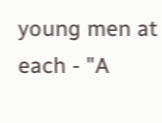young men at each - "A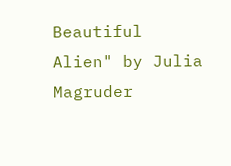Beautiful Alien" by Julia Magruder